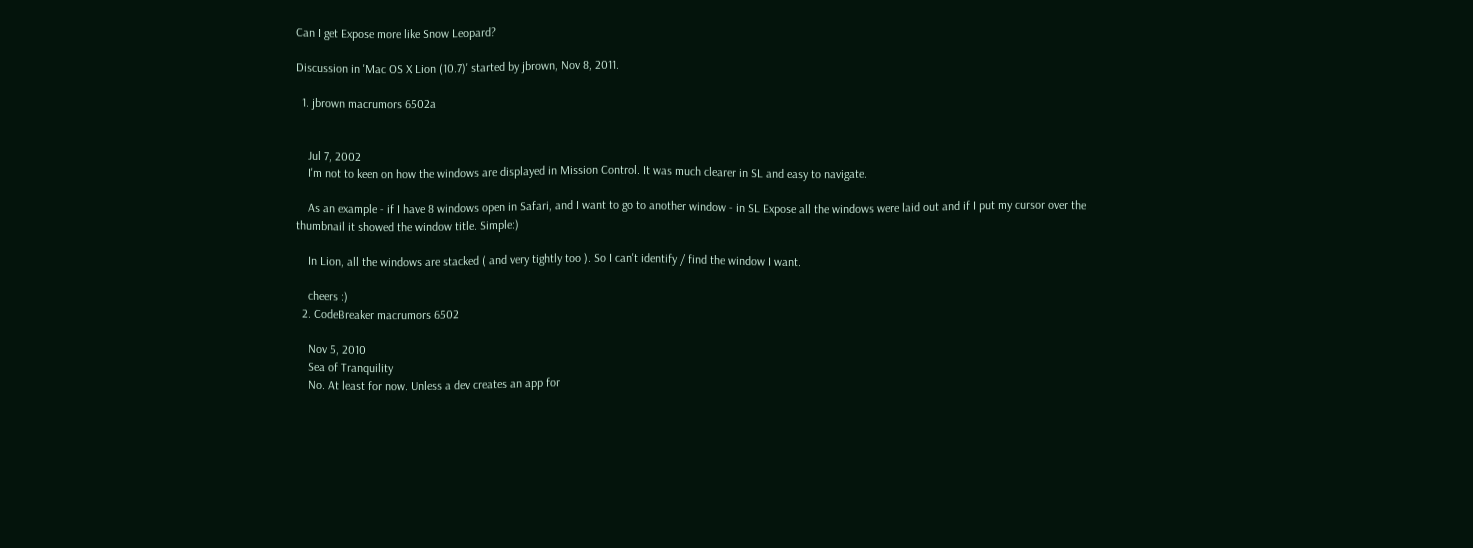Can I get Expose more like Snow Leopard?

Discussion in 'Mac OS X Lion (10.7)' started by jbrown, Nov 8, 2011.

  1. jbrown macrumors 6502a


    Jul 7, 2002
    I'm not to keen on how the windows are displayed in Mission Control. It was much clearer in SL and easy to navigate.

    As an example - if I have 8 windows open in Safari, and I want to go to another window - in SL Expose all the windows were laid out and if I put my cursor over the thumbnail it showed the window title. Simple:)

    In Lion, all the windows are stacked ( and very tightly too ). So I can't identify / find the window I want.

    cheers :)
  2. CodeBreaker macrumors 6502

    Nov 5, 2010
    Sea of Tranquility
    No. At least for now. Unless a dev creates an app for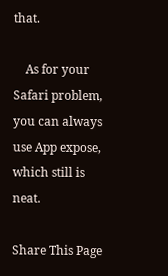that.

    As for your Safari problem, you can always use App expose, which still is neat.

Share This Page